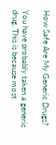How Safe Are My Generic Drugs?

You have probably taken a generic drug. This is because most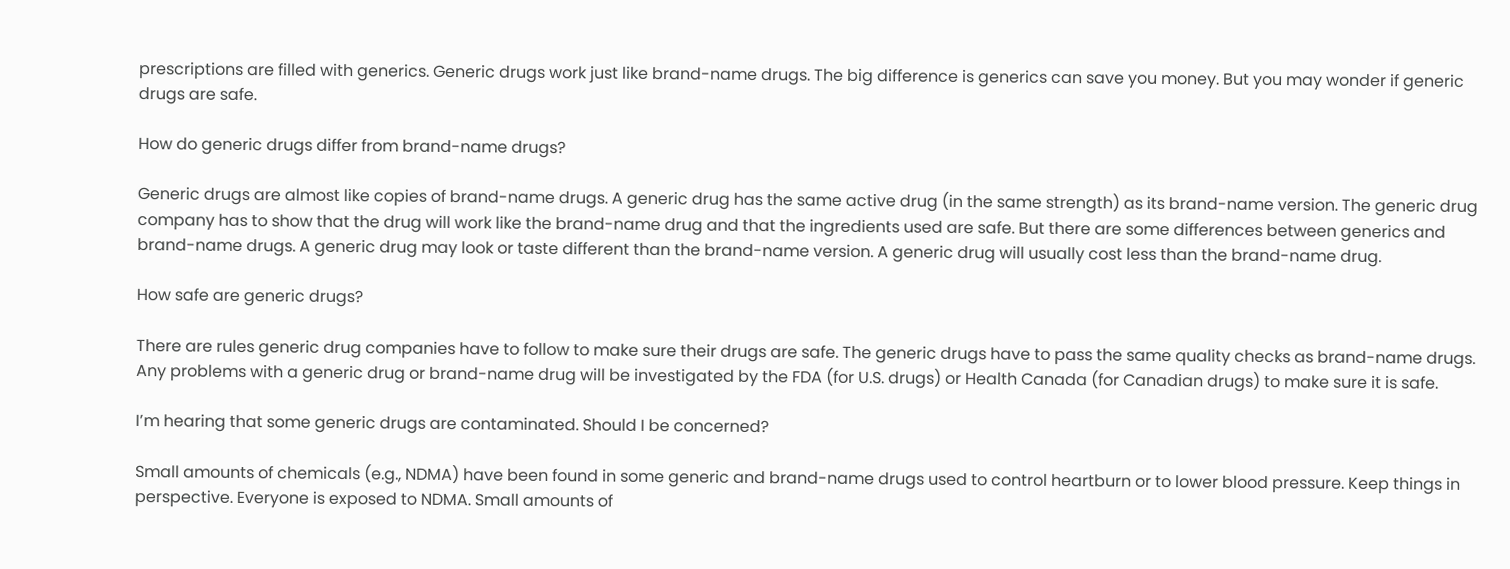prescriptions are filled with generics. Generic drugs work just like brand-name drugs. The big difference is generics can save you money. But you may wonder if generic drugs are safe.

How do generic drugs differ from brand-name drugs?

Generic drugs are almost like copies of brand-name drugs. A generic drug has the same active drug (in the same strength) as its brand-name version. The generic drug company has to show that the drug will work like the brand-name drug and that the ingredients used are safe. But there are some differences between generics and brand-name drugs. A generic drug may look or taste different than the brand-name version. A generic drug will usually cost less than the brand-name drug.

How safe are generic drugs?

There are rules generic drug companies have to follow to make sure their drugs are safe. The generic drugs have to pass the same quality checks as brand-name drugs. Any problems with a generic drug or brand-name drug will be investigated by the FDA (for U.S. drugs) or Health Canada (for Canadian drugs) to make sure it is safe.

I’m hearing that some generic drugs are contaminated. Should I be concerned?

Small amounts of chemicals (e.g., NDMA) have been found in some generic and brand-name drugs used to control heartburn or to lower blood pressure. Keep things in perspective. Everyone is exposed to NDMA. Small amounts of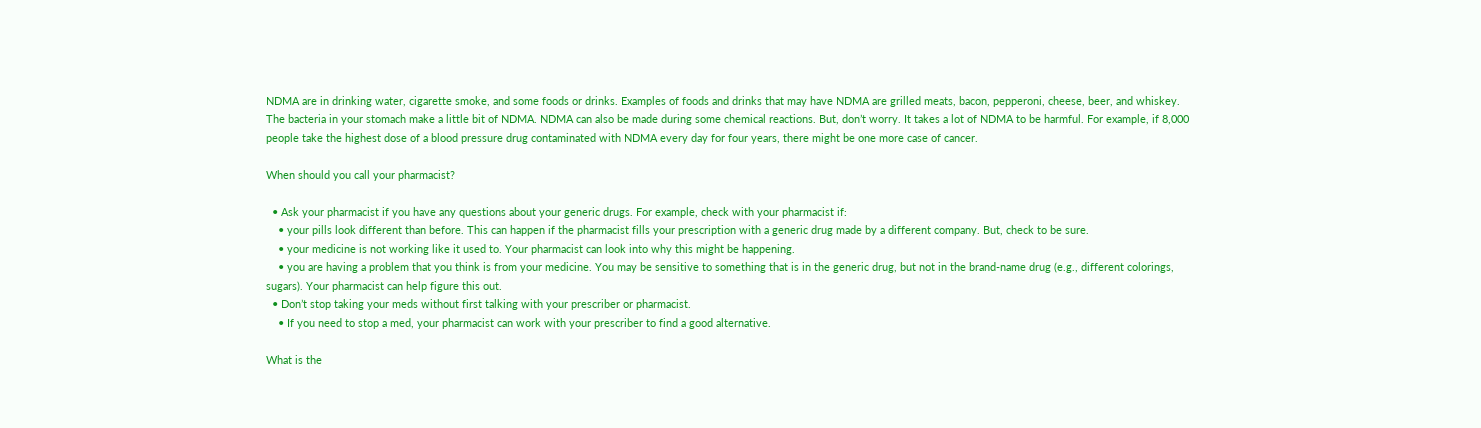NDMA are in drinking water, cigarette smoke, and some foods or drinks. Examples of foods and drinks that may have NDMA are grilled meats, bacon, pepperoni, cheese, beer, and whiskey. The bacteria in your stomach make a little bit of NDMA. NDMA can also be made during some chemical reactions. But, don’t worry. It takes a lot of NDMA to be harmful. For example, if 8,000 people take the highest dose of a blood pressure drug contaminated with NDMA every day for four years, there might be one more case of cancer.

When should you call your pharmacist?

  • Ask your pharmacist if you have any questions about your generic drugs. For example, check with your pharmacist if:
    • your pills look different than before. This can happen if the pharmacist fills your prescription with a generic drug made by a different company. But, check to be sure.
    • your medicine is not working like it used to. Your pharmacist can look into why this might be happening.
    • you are having a problem that you think is from your medicine. You may be sensitive to something that is in the generic drug, but not in the brand-name drug (e.g., different colorings, sugars). Your pharmacist can help figure this out.
  • Don’t stop taking your meds without first talking with your prescriber or pharmacist.
    • If you need to stop a med, your pharmacist can work with your prescriber to find a good alternative.

What is the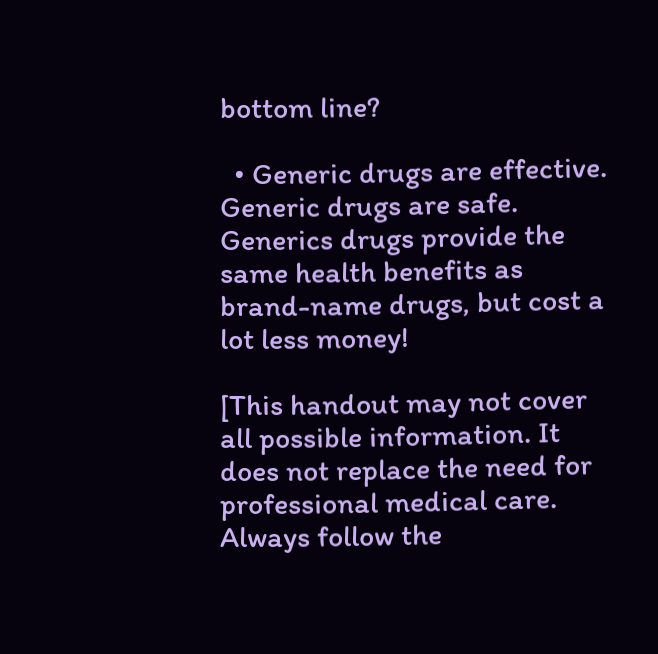bottom line?

  • Generic drugs are effective. Generic drugs are safe. Generics drugs provide the same health benefits as brand-name drugs, but cost a lot less money!

[This handout may not cover all possible information. It does not replace the need for professional medical care. Always follow the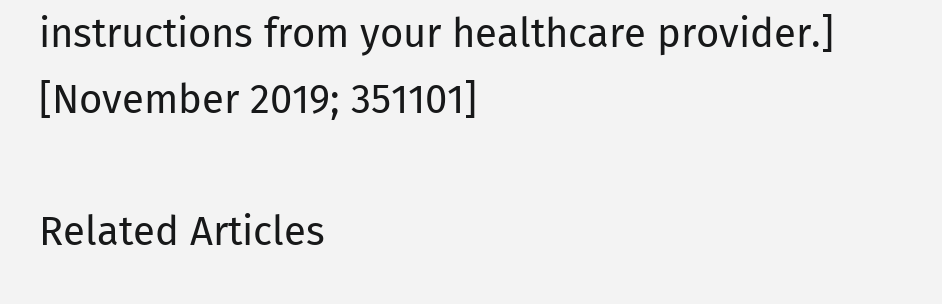instructions from your healthcare provider.] [November 2019; 351101]

Related Articles